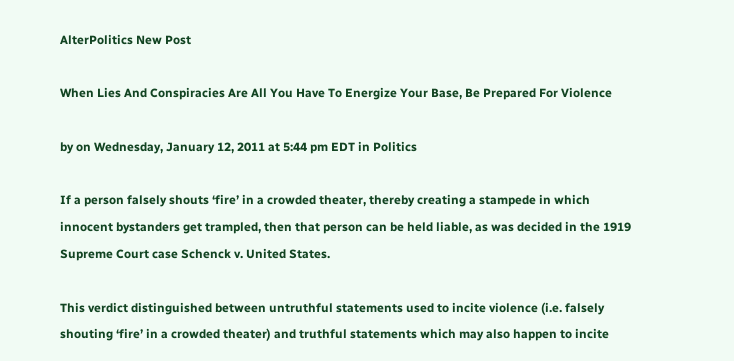AlterPolitics New Post

When Lies And Conspiracies Are All You Have To Energize Your Base, Be Prepared For Violence

by on Wednesday, January 12, 2011 at 5:44 pm EDT in Politics

If a person falsely shouts ‘fire’ in a crowded theater, thereby creating a stampede in which innocent bystanders get trampled, then that person can be held liable, as was decided in the 1919 Supreme Court case Schenck v. United States.

This verdict distinguished between untruthful statements used to incite violence (i.e. falsely shouting ‘fire’ in a crowded theater) and truthful statements which may also happen to incite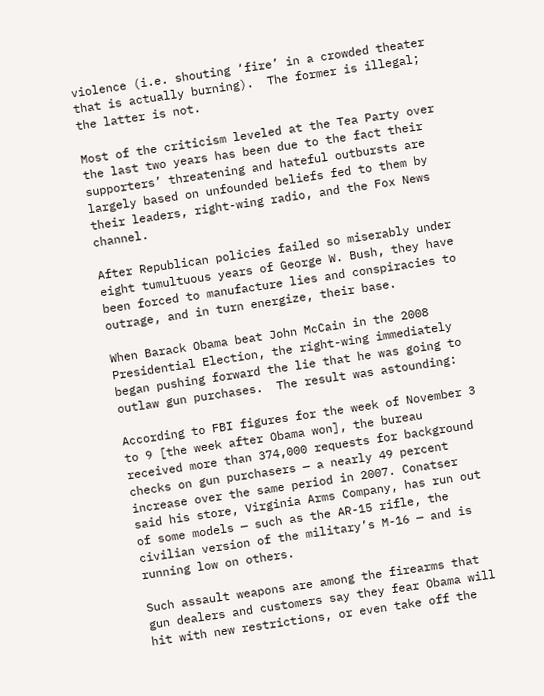violence (i.e. shouting ‘fire’ in a crowded theater that is actually burning).  The former is illegal; the latter is not.

Most of the criticism leveled at the Tea Party over the last two years has been due to the fact their supporters’ threatening and hateful outbursts are largely based on unfounded beliefs fed to them by their leaders, right-wing radio, and the Fox News channel.

After Republican policies failed so miserably under eight tumultuous years of George W. Bush, they have been forced to manufacture lies and conspiracies to outrage, and in turn energize, their base.

When Barack Obama beat John McCain in the 2008 Presidential Election, the right-wing immediately began pushing forward the lie that he was going to outlaw gun purchases.  The result was astounding:

According to FBI figures for the week of November 3 to 9 [the week after Obama won], the bureau received more than 374,000 requests for background checks on gun purchasers — a nearly 49 percent increase over the same period in 2007. Conatser said his store, Virginia Arms Company, has run out of some models — such as the AR-15 rifle, the civilian version of the military’s M-16 — and is running low on others.

Such assault weapons are among the firearms that gun dealers and customers say they fear Obama will hit with new restrictions, or even take off the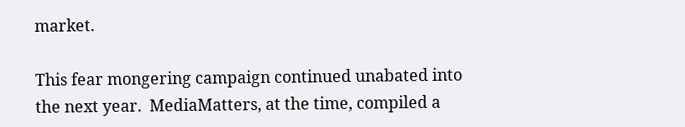market.

This fear mongering campaign continued unabated into the next year.  MediaMatters, at the time, compiled a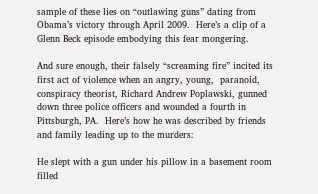sample of these lies on “outlawing guns” dating from Obama’s victory through April 2009.  Here’s a clip of a Glenn Beck episode embodying this fear mongering.

And sure enough, their falsely “screaming fire” incited its first act of violence when an angry, young,  paranoid, conspiracy theorist, Richard Andrew Poplawski, gunned down three police officers and wounded a fourth in Pittsburgh, PA.  Here’s how he was described by friends and family leading up to the murders:

He slept with a gun under his pillow in a basement room filled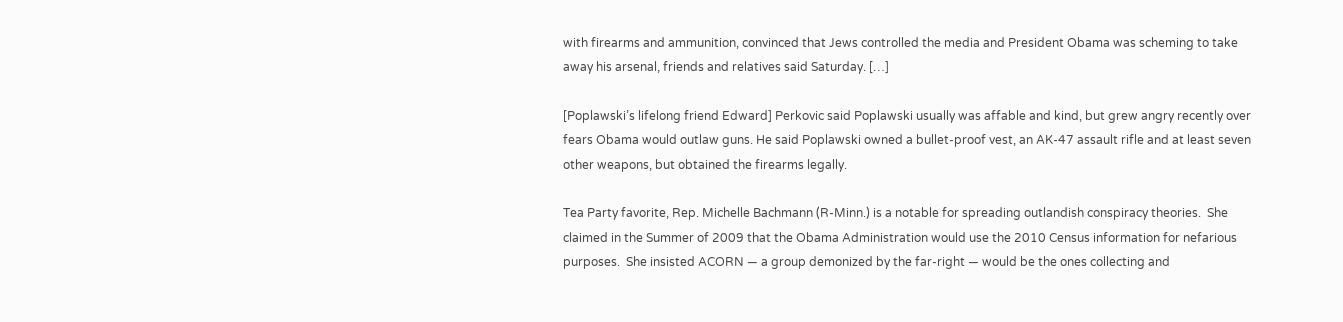with firearms and ammunition, convinced that Jews controlled the media and President Obama was scheming to take away his arsenal, friends and relatives said Saturday. […]

[Poplawski’s lifelong friend Edward] Perkovic said Poplawski usually was affable and kind, but grew angry recently over fears Obama would outlaw guns. He said Poplawski owned a bullet-proof vest, an AK-47 assault rifle and at least seven other weapons, but obtained the firearms legally.

Tea Party favorite, Rep. Michelle Bachmann (R-Minn.) is a notable for spreading outlandish conspiracy theories.  She claimed in the Summer of 2009 that the Obama Administration would use the 2010 Census information for nefarious purposes.  She insisted ACORN — a group demonized by the far-right — would be the ones collecting and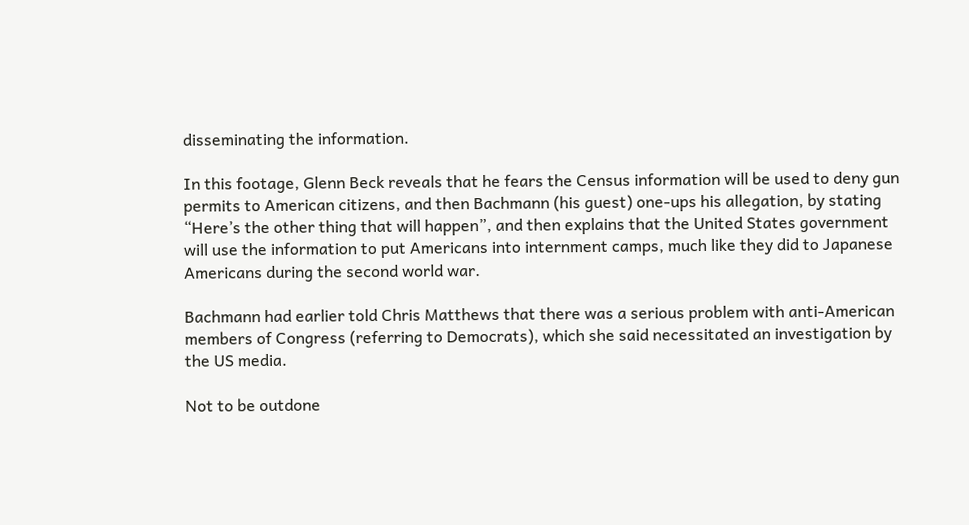disseminating the information.

In this footage, Glenn Beck reveals that he fears the Census information will be used to deny gun permits to American citizens, and then Bachmann (his guest) one-ups his allegation, by stating “Here’s the other thing that will happen”, and then explains that the United States government will use the information to put Americans into internment camps, much like they did to Japanese Americans during the second world war.

Bachmann had earlier told Chris Matthews that there was a serious problem with anti-American members of Congress (referring to Democrats), which she said necessitated an investigation by the US media.

Not to be outdone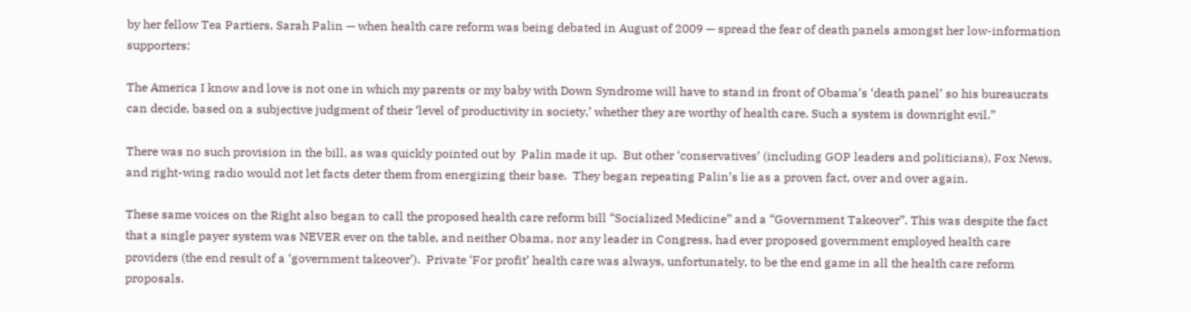by her fellow Tea Partiers, Sarah Palin — when health care reform was being debated in August of 2009 — spread the fear of death panels amongst her low-information supporters:

The America I know and love is not one in which my parents or my baby with Down Syndrome will have to stand in front of Obama’s ‘death panel’ so his bureaucrats can decide, based on a subjective judgment of their ‘level of productivity in society,’ whether they are worthy of health care. Such a system is downright evil.”

There was no such provision in the bill, as was quickly pointed out by  Palin made it up.  But other ‘conservatives’ (including GOP leaders and politicians), Fox News, and right-wing radio would not let facts deter them from energizing their base.  They began repeating Palin’s lie as a proven fact, over and over again.

These same voices on the Right also began to call the proposed health care reform bill “Socialized Medicine” and a “Government Takeover”. This was despite the fact that a single payer system was NEVER ever on the table, and neither Obama, nor any leader in Congress, had ever proposed government employed health care providers (the end result of a ‘government takeover’).  Private ‘For profit’ health care was always, unfortunately, to be the end game in all the health care reform proposals.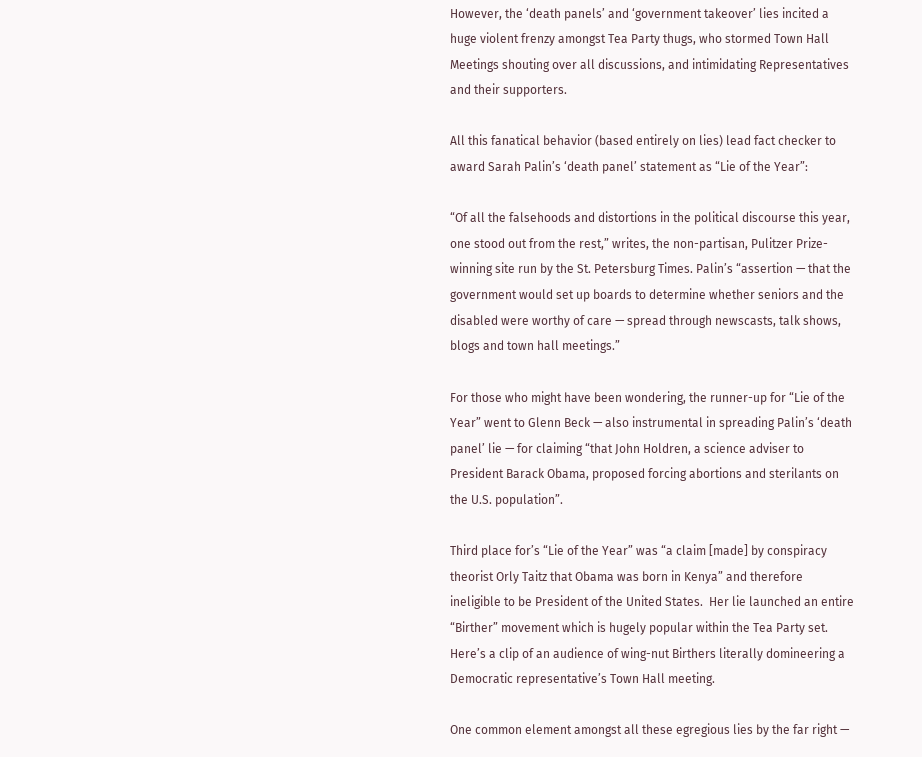However, the ‘death panels’ and ‘government takeover’ lies incited a huge violent frenzy amongst Tea Party thugs, who stormed Town Hall Meetings shouting over all discussions, and intimidating Representatives and their supporters.

All this fanatical behavior (based entirely on lies) lead fact checker to award Sarah Palin’s ‘death panel’ statement as “Lie of the Year”:

“Of all the falsehoods and distortions in the political discourse this year, one stood out from the rest,” writes, the non-partisan, Pulitzer Prize-winning site run by the St. Petersburg Times. Palin’s “assertion — that the government would set up boards to determine whether seniors and the disabled were worthy of care — spread through newscasts, talk shows, blogs and town hall meetings.”

For those who might have been wondering, the runner-up for “Lie of the Year” went to Glenn Beck — also instrumental in spreading Palin’s ‘death panel’ lie — for claiming “that John Holdren, a science adviser to President Barack Obama, proposed forcing abortions and sterilants on the U.S. population”.

Third place for’s “Lie of the Year” was “a claim [made] by conspiracy theorist Orly Taitz that Obama was born in Kenya” and therefore ineligible to be President of the United States.  Her lie launched an entire “Birther” movement which is hugely popular within the Tea Party set.  Here’s a clip of an audience of wing-nut Birthers literally domineering a Democratic representative’s Town Hall meeting.

One common element amongst all these egregious lies by the far right —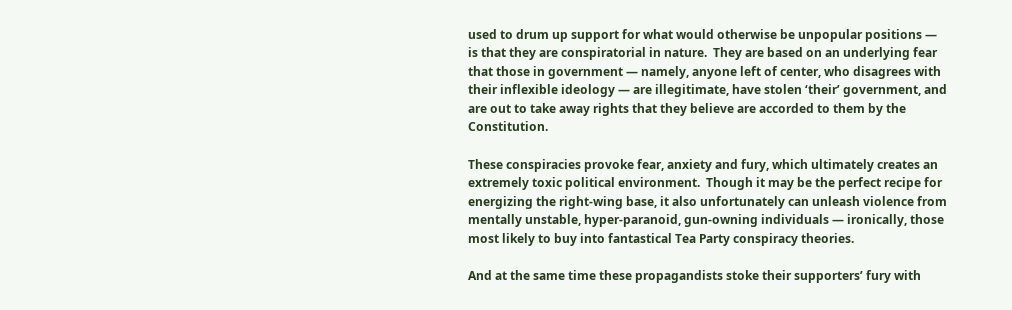used to drum up support for what would otherwise be unpopular positions — is that they are conspiratorial in nature.  They are based on an underlying fear that those in government — namely, anyone left of center, who disagrees with their inflexible ideology — are illegitimate, have stolen ‘their’ government, and are out to take away rights that they believe are accorded to them by the Constitution.

These conspiracies provoke fear, anxiety and fury, which ultimately creates an extremely toxic political environment.  Though it may be the perfect recipe for energizing the right-wing base, it also unfortunately can unleash violence from mentally unstable, hyper-paranoid, gun-owning individuals — ironically, those most likely to buy into fantastical Tea Party conspiracy theories.

And at the same time these propagandists stoke their supporters’ fury with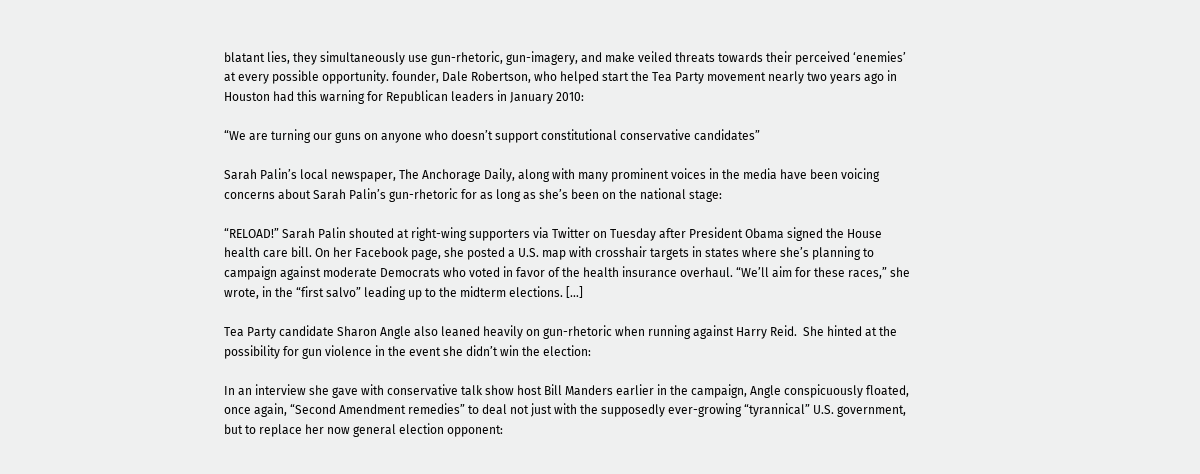blatant lies, they simultaneously use gun-rhetoric, gun-imagery, and make veiled threats towards their perceived ‘enemies’ at every possible opportunity. founder, Dale Robertson, who helped start the Tea Party movement nearly two years ago in Houston had this warning for Republican leaders in January 2010:

“We are turning our guns on anyone who doesn’t support constitutional conservative candidates”

Sarah Palin’s local newspaper, The Anchorage Daily, along with many prominent voices in the media have been voicing concerns about Sarah Palin’s gun-rhetoric for as long as she’s been on the national stage:

“RELOAD!” Sarah Palin shouted at right-wing supporters via Twitter on Tuesday after President Obama signed the House health care bill. On her Facebook page, she posted a U.S. map with crosshair targets in states where she’s planning to campaign against moderate Democrats who voted in favor of the health insurance overhaul. “We’ll aim for these races,” she wrote, in the “first salvo” leading up to the midterm elections. […]

Tea Party candidate Sharon Angle also leaned heavily on gun-rhetoric when running against Harry Reid.  She hinted at the possibility for gun violence in the event she didn’t win the election:

In an interview she gave with conservative talk show host Bill Manders earlier in the campaign, Angle conspicuously floated, once again, “Second Amendment remedies” to deal not just with the supposedly ever-growing “tyrannical” U.S. government, but to replace her now general election opponent: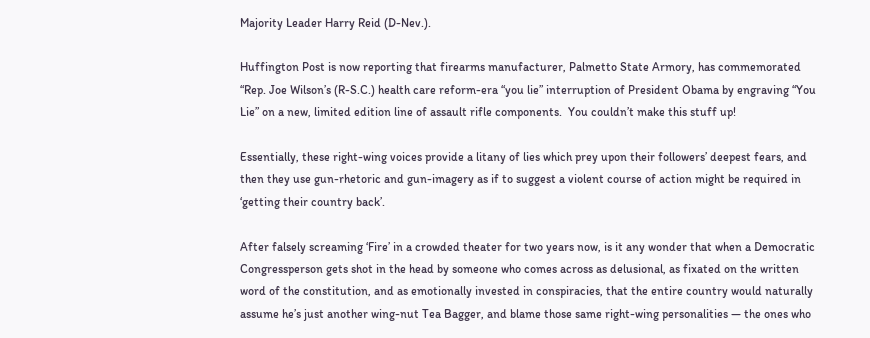Majority Leader Harry Reid (D-Nev.).

Huffington Post is now reporting that firearms manufacturer, Palmetto State Armory, has commemorated “Rep. Joe Wilson’s (R-S.C.) health care reform-era “you lie” interruption of President Obama by engraving “You Lie” on a new, limited edition line of assault rifle components.  You couldn’t make this stuff up!

Essentially, these right-wing voices provide a litany of lies which prey upon their followers’ deepest fears, and then they use gun-rhetoric and gun-imagery as if to suggest a violent course of action might be required in ‘getting their country back’.

After falsely screaming ‘Fire’ in a crowded theater for two years now, is it any wonder that when a Democratic Congressperson gets shot in the head by someone who comes across as delusional, as fixated on the written word of the constitution, and as emotionally invested in conspiracies, that the entire country would naturally assume he’s just another wing-nut Tea Bagger, and blame those same right-wing personalities — the ones who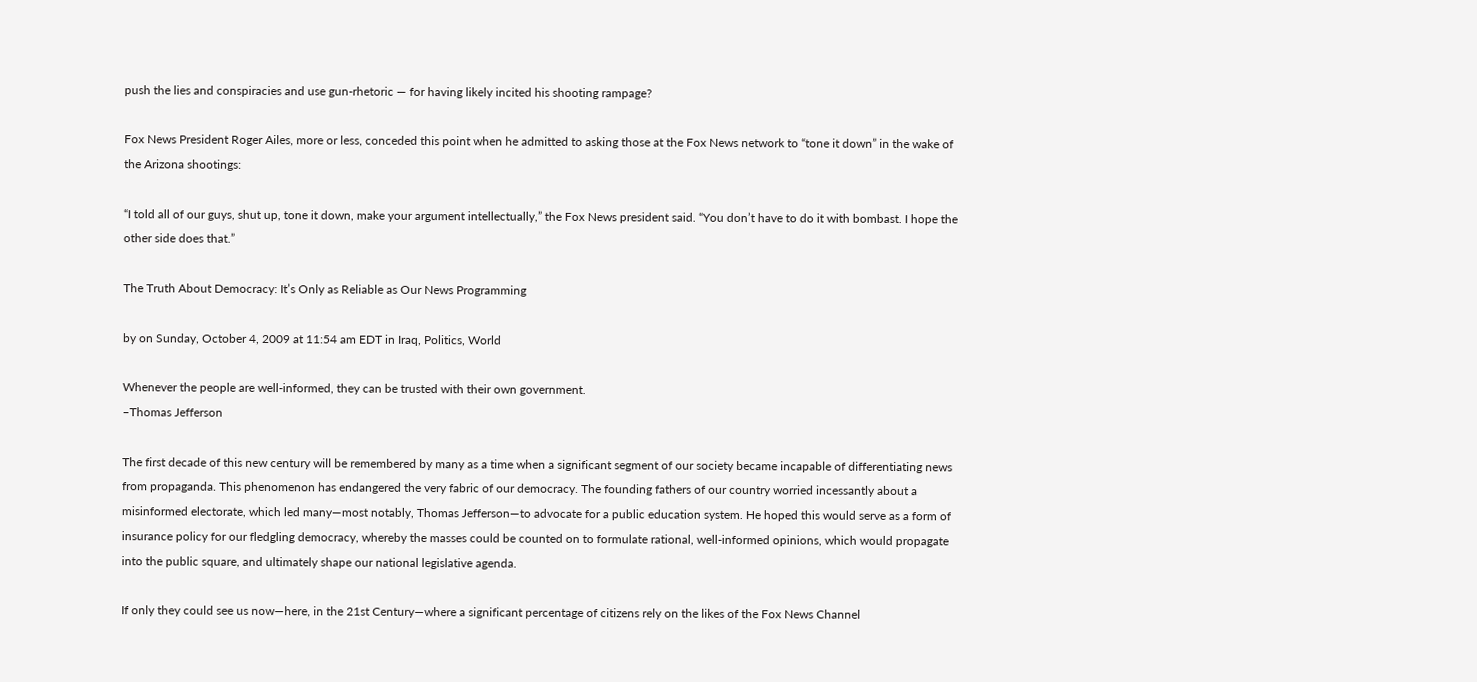push the lies and conspiracies and use gun-rhetoric — for having likely incited his shooting rampage?

Fox News President Roger Ailes, more or less, conceded this point when he admitted to asking those at the Fox News network to “tone it down” in the wake of the Arizona shootings:

“I told all of our guys, shut up, tone it down, make your argument intellectually,” the Fox News president said. “You don’t have to do it with bombast. I hope the other side does that.”

The Truth About Democracy: It’s Only as Reliable as Our News Programming

by on Sunday, October 4, 2009 at 11:54 am EDT in Iraq, Politics, World

Whenever the people are well-informed, they can be trusted with their own government.
–Thomas Jefferson

The first decade of this new century will be remembered by many as a time when a significant segment of our society became incapable of differentiating news from propaganda. This phenomenon has endangered the very fabric of our democracy. The founding fathers of our country worried incessantly about a misinformed electorate, which led many—most notably, Thomas Jefferson—to advocate for a public education system. He hoped this would serve as a form of insurance policy for our fledgling democracy, whereby the masses could be counted on to formulate rational, well-informed opinions, which would propagate into the public square, and ultimately shape our national legislative agenda.

If only they could see us now—here, in the 21st Century—where a significant percentage of citizens rely on the likes of the Fox News Channel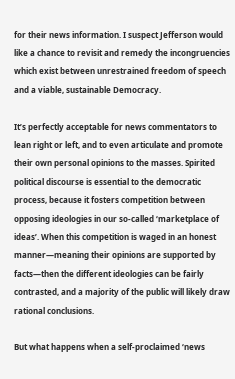for their news information. I suspect Jefferson would like a chance to revisit and remedy the incongruencies which exist between unrestrained freedom of speech and a viable, sustainable Democracy.

It’s perfectly acceptable for news commentators to lean right or left, and to even articulate and promote their own personal opinions to the masses. Spirited political discourse is essential to the democratic process, because it fosters competition between opposing ideologies in our so-called ‘marketplace of ideas’. When this competition is waged in an honest manner—meaning their opinions are supported by facts—then the different ideologies can be fairly contrasted, and a majority of the public will likely draw rational conclusions.

But what happens when a self-proclaimed ‘news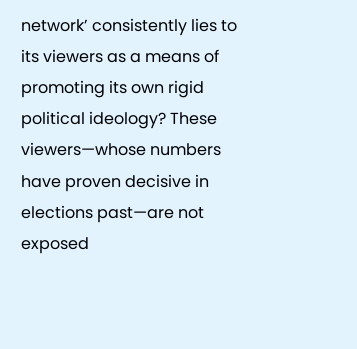network’ consistently lies to its viewers as a means of promoting its own rigid political ideology? These viewers—whose numbers have proven decisive in elections past—are not exposed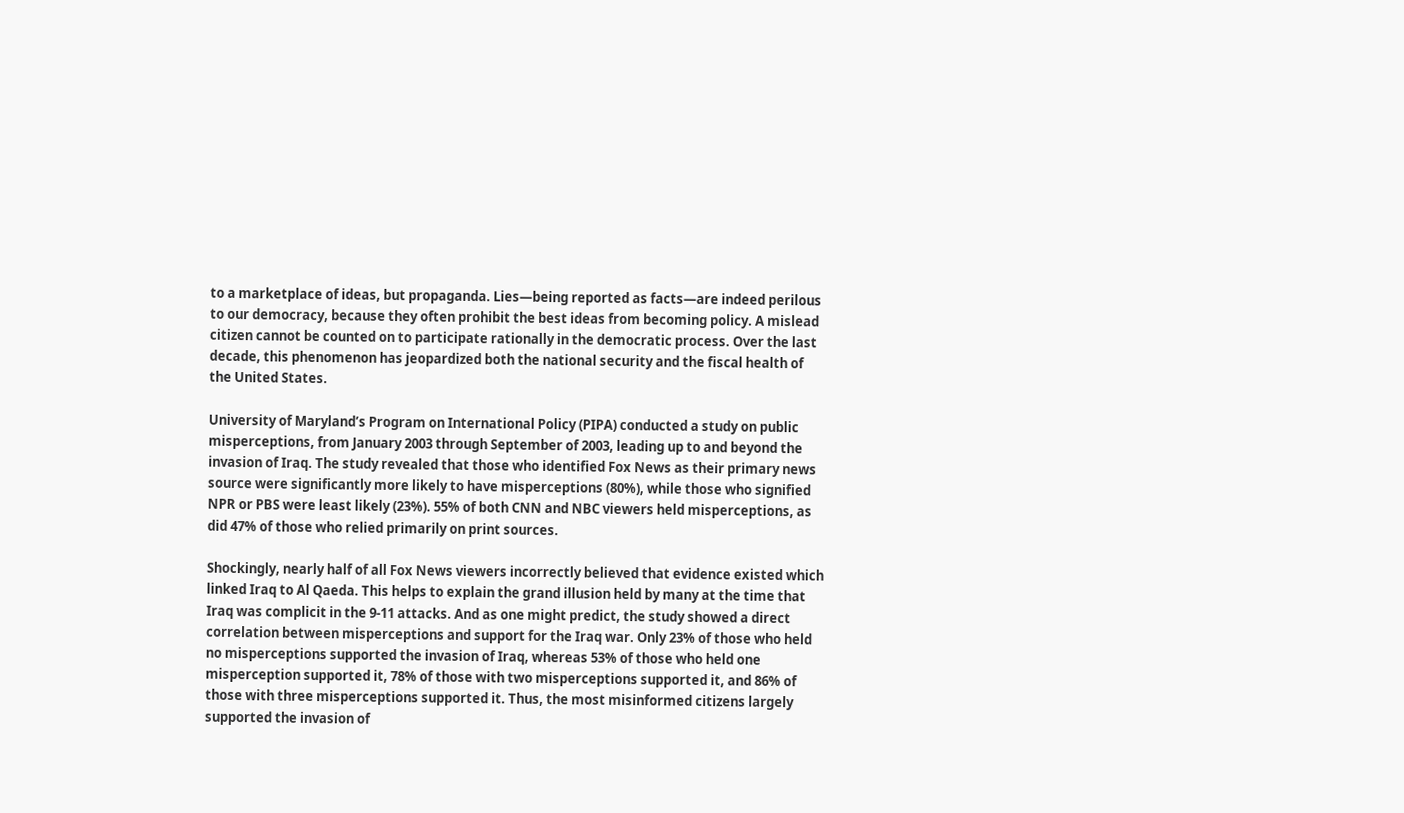to a marketplace of ideas, but propaganda. Lies—being reported as facts—are indeed perilous to our democracy, because they often prohibit the best ideas from becoming policy. A mislead citizen cannot be counted on to participate rationally in the democratic process. Over the last decade, this phenomenon has jeopardized both the national security and the fiscal health of the United States.

University of Maryland’s Program on International Policy (PIPA) conducted a study on public misperceptions, from January 2003 through September of 2003, leading up to and beyond the invasion of Iraq. The study revealed that those who identified Fox News as their primary news source were significantly more likely to have misperceptions (80%), while those who signified NPR or PBS were least likely (23%). 55% of both CNN and NBC viewers held misperceptions, as did 47% of those who relied primarily on print sources.

Shockingly, nearly half of all Fox News viewers incorrectly believed that evidence existed which linked Iraq to Al Qaeda. This helps to explain the grand illusion held by many at the time that Iraq was complicit in the 9-11 attacks. And as one might predict, the study showed a direct correlation between misperceptions and support for the Iraq war. Only 23% of those who held no misperceptions supported the invasion of Iraq, whereas 53% of those who held one misperception supported it, 78% of those with two misperceptions supported it, and 86% of those with three misperceptions supported it. Thus, the most misinformed citizens largely supported the invasion of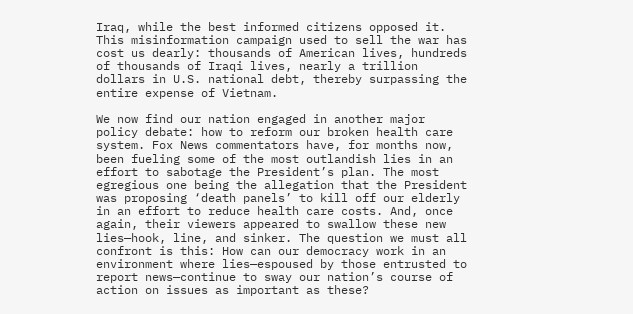Iraq, while the best informed citizens opposed it. This misinformation campaign used to sell the war has cost us dearly: thousands of American lives, hundreds of thousands of Iraqi lives, nearly a trillion dollars in U.S. national debt, thereby surpassing the entire expense of Vietnam.

We now find our nation engaged in another major policy debate: how to reform our broken health care system. Fox News commentators have, for months now, been fueling some of the most outlandish lies in an effort to sabotage the President’s plan. The most egregious one being the allegation that the President was proposing ‘death panels’ to kill off our elderly in an effort to reduce health care costs. And, once again, their viewers appeared to swallow these new lies—hook, line, and sinker. The question we must all confront is this: How can our democracy work in an environment where lies—espoused by those entrusted to report news—continue to sway our nation’s course of action on issues as important as these?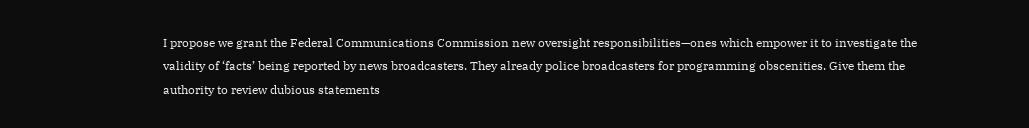I propose we grant the Federal Communications Commission new oversight responsibilities—ones which empower it to investigate the validity of ‘facts’ being reported by news broadcasters. They already police broadcasters for programming obscenities. Give them the authority to review dubious statements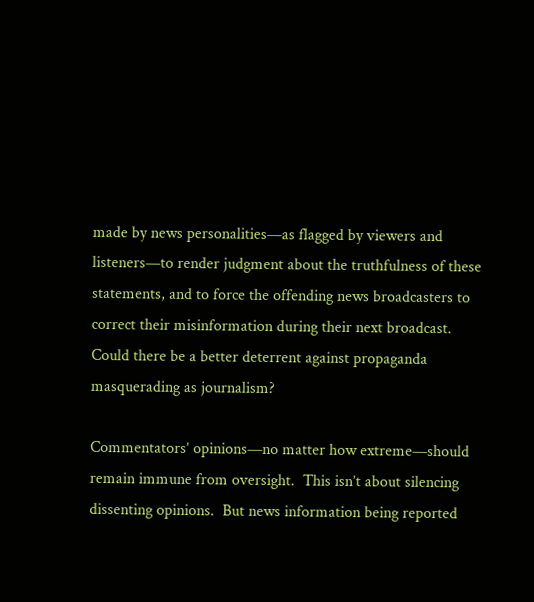made by news personalities—as flagged by viewers and listeners—to render judgment about the truthfulness of these statements, and to force the offending news broadcasters to correct their misinformation during their next broadcast. Could there be a better deterrent against propaganda masquerading as journalism?

Commentators’ opinions—no matter how extreme—should remain immune from oversight.  This isn’t about silencing dissenting opinions.  But news information being reported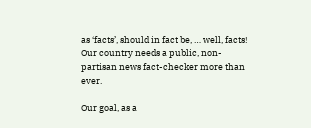as ‘facts’, should in fact be, … well, facts!  Our country needs a public, non-partisan news fact-checker more than ever.

Our goal, as a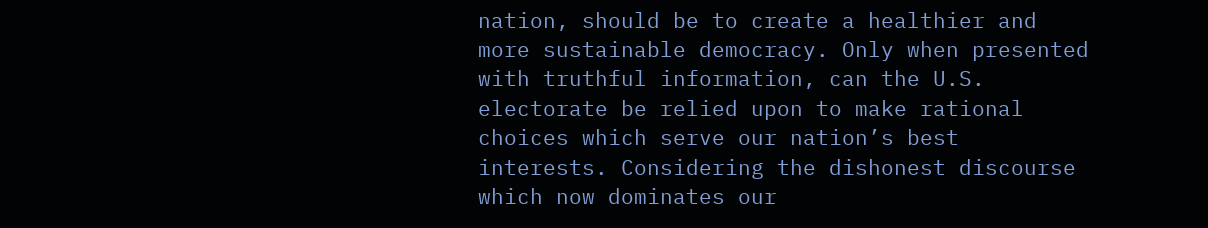nation, should be to create a healthier and more sustainable democracy. Only when presented with truthful information, can the U.S. electorate be relied upon to make rational choices which serve our nation’s best interests. Considering the dishonest discourse which now dominates our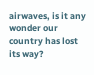airwaves, is it any wonder our country has lost its way?